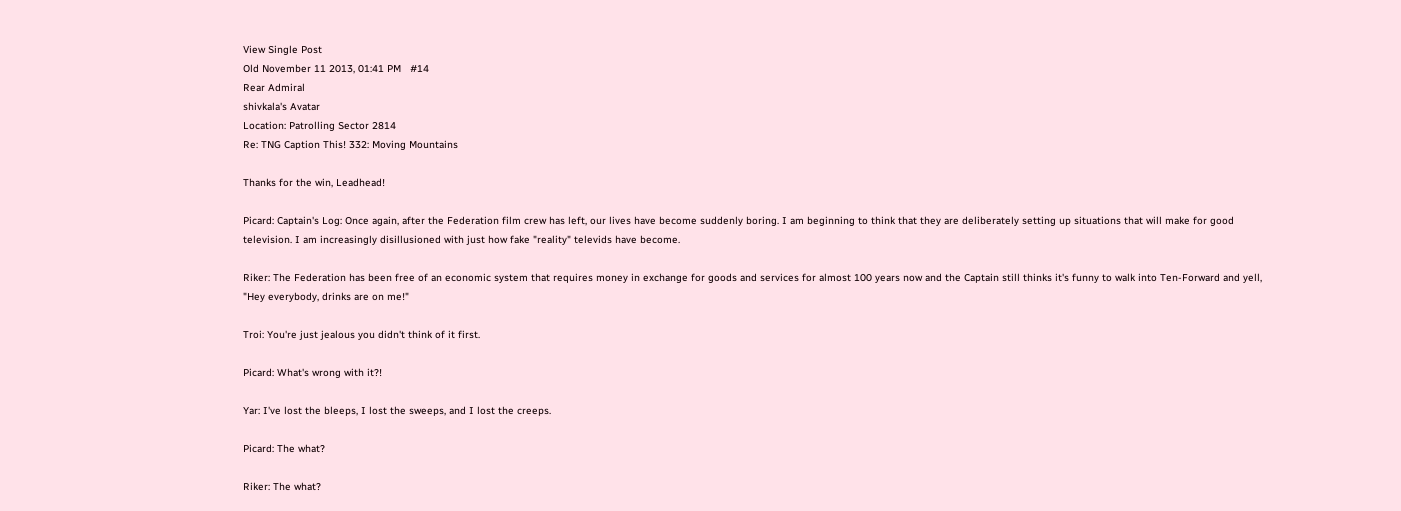View Single Post
Old November 11 2013, 01:41 PM   #14
Rear Admiral
shivkala's Avatar
Location: Patrolling Sector 2814
Re: TNG Caption This! 332: Moving Mountains

Thanks for the win, Leadhead!

Picard: Captain's Log: Once again, after the Federation film crew has left, our lives have become suddenly boring. I am beginning to think that they are deliberately setting up situations that will make for good television. I am increasingly disillusioned with just how fake "reality" televids have become.

Riker: The Federation has been free of an economic system that requires money in exchange for goods and services for almost 100 years now and the Captain still thinks it's funny to walk into Ten-Forward and yell, "Hey everybody, drinks are on me!"

Troi: You're just jealous you didn't think of it first.

Picard: What's wrong with it?!

Yar: I've lost the bleeps, I lost the sweeps, and I lost the creeps.

Picard: The what?

Riker: The what?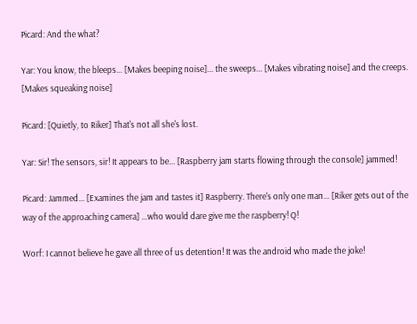Picard: And the what?

Yar: You know, the bleeps... [Makes beeping noise]... the sweeps... [Makes vibrating noise] and the creeps. [Makes squeaking noise]

Picard: [Quietly, to Riker] That's not all she's lost.

Yar: Sir! The sensors, sir! It appears to be... [Raspberry jam starts flowing through the console] jammed!

Picard: Jammed... [Examines the jam and tastes it] Raspberry. There's only one man... [Riker gets out of the way of the approaching camera] ...who would dare give me the raspberry! Q!

Worf: I cannot believe he gave all three of us detention! It was the android who made the joke!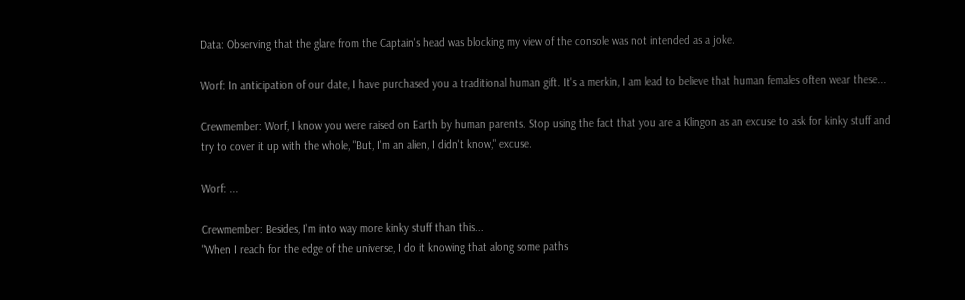Data: Observing that the glare from the Captain's head was blocking my view of the console was not intended as a joke.

Worf: In anticipation of our date, I have purchased you a traditional human gift. It's a merkin, I am lead to believe that human females often wear these...

Crewmember: Worf, I know you were raised on Earth by human parents. Stop using the fact that you are a Klingon as an excuse to ask for kinky stuff and try to cover it up with the whole, "But, I'm an alien, I didn't know," excuse.

Worf: ...

Crewmember: Besides, I'm into way more kinky stuff than this...
"When I reach for the edge of the universe, I do it knowing that along some paths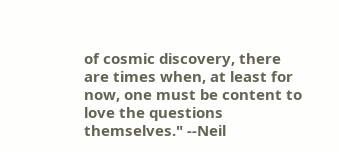of cosmic discovery, there are times when, at least for now, one must be content to love the questions themselves." --Neil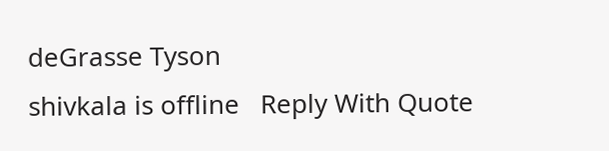deGrasse Tyson
shivkala is offline   Reply With Quote